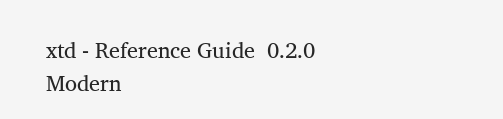xtd - Reference Guide  0.2.0
Modern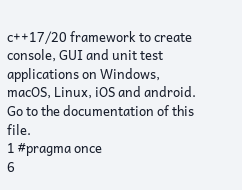c++17/20 framework to create console, GUI and unit test applications on Windows, macOS, Linux, iOS and android.
Go to the documentation of this file.
1 #pragma once
6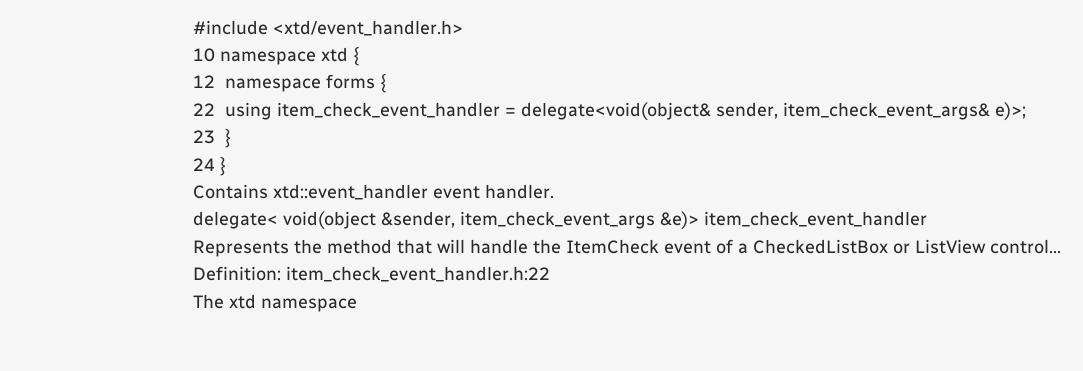#include <xtd/event_handler.h>
10 namespace xtd {
12  namespace forms {
22  using item_check_event_handler = delegate<void(object& sender, item_check_event_args& e)>;
23  }
24 }
Contains xtd::event_handler event handler.
delegate< void(object &sender, item_check_event_args &e)> item_check_event_handler
Represents the method that will handle the ItemCheck event of a CheckedListBox or ListView control...
Definition: item_check_event_handler.h:22
The xtd namespace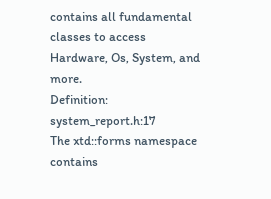contains all fundamental classes to access Hardware, Os, System, and more.
Definition: system_report.h:17
The xtd::forms namespace contains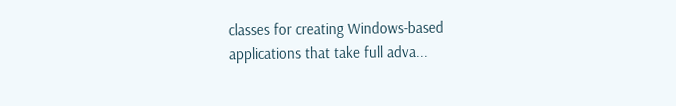classes for creating Windows-based applications that take full adva...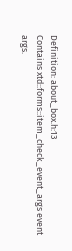Definition: about_box.h:13
Contains xtd::forms::item_check_event_args event args.